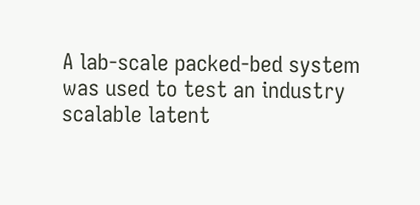A lab-scale packed-bed system was used to test an industry scalable latent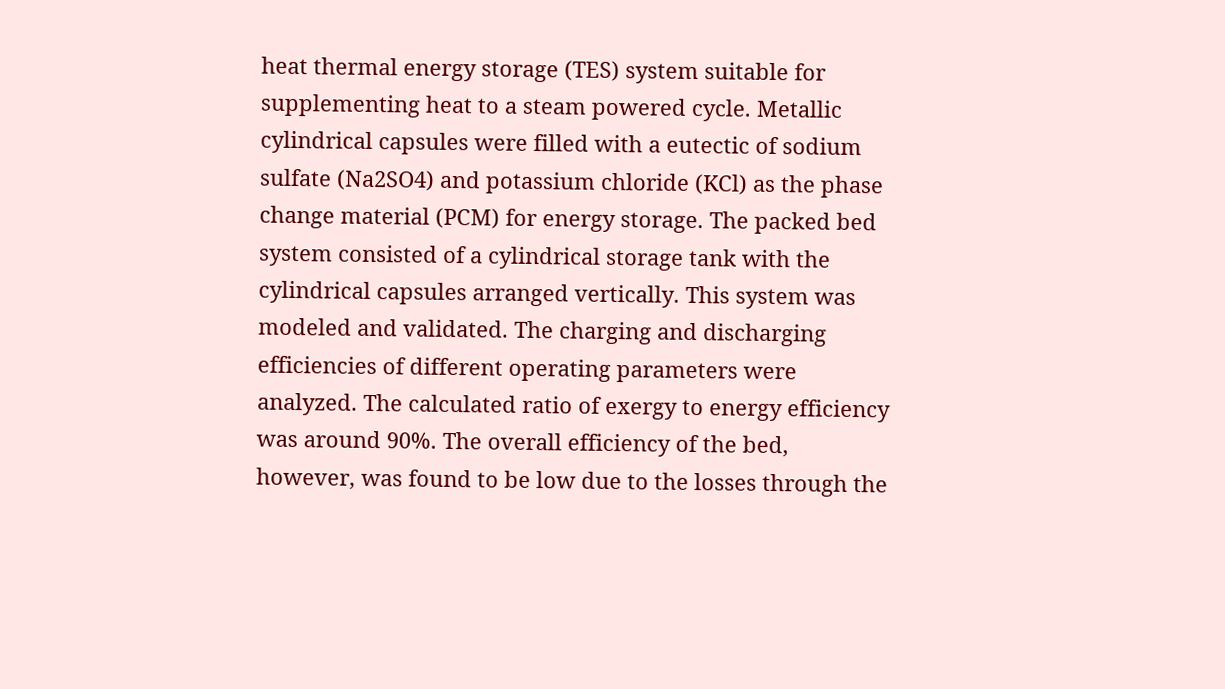heat thermal energy storage (TES) system suitable for supplementing heat to a steam powered cycle. Metallic cylindrical capsules were filled with a eutectic of sodium sulfate (Na2SO4) and potassium chloride (KCl) as the phase change material (PCM) for energy storage. The packed bed system consisted of a cylindrical storage tank with the cylindrical capsules arranged vertically. This system was modeled and validated. The charging and discharging efficiencies of different operating parameters were analyzed. The calculated ratio of exergy to energy efficiency was around 90%. The overall efficiency of the bed, however, was found to be low due to the losses through the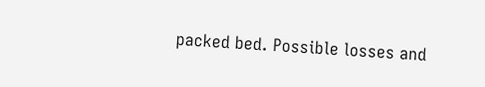packed bed. Possible losses and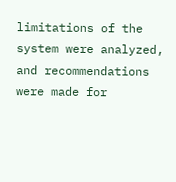limitations of the system were analyzed, and recommendations were made for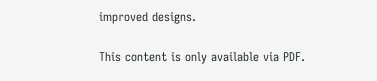improved designs.

This content is only available via PDF.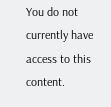You do not currently have access to this content.